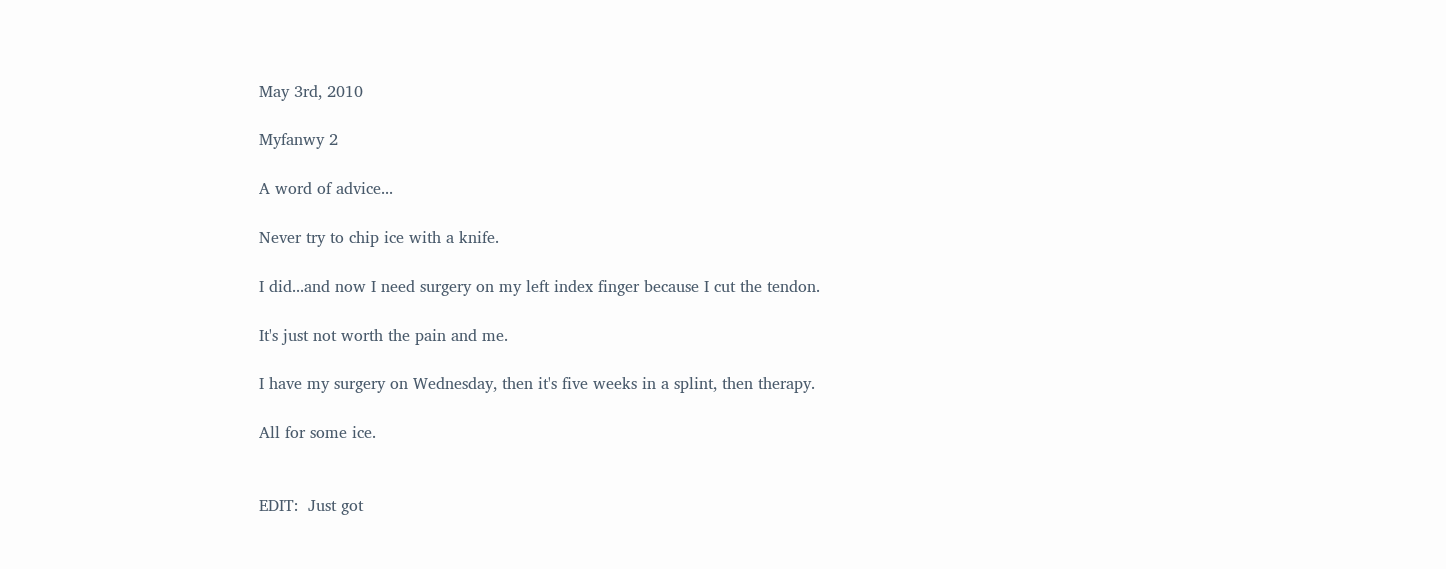May 3rd, 2010

Myfanwy 2

A word of advice...

Never try to chip ice with a knife.

I did...and now I need surgery on my left index finger because I cut the tendon.

It's just not worth the pain and me.

I have my surgery on Wednesday, then it's five weeks in a splint, then therapy.

All for some ice.


EDIT:  Just got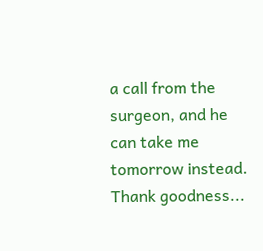a call from the surgeon, and he can take me tomorrow instead.  Thank goodness...